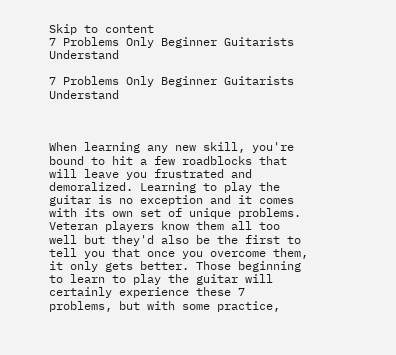Skip to content
7 Problems Only Beginner Guitarists Understand

7 Problems Only Beginner Guitarists Understand



When learning any new skill, you're bound to hit a few roadblocks that will leave you frustrated and demoralized. Learning to play the guitar is no exception and it comes with its own set of unique problems. Veteran players know them all too well but they'd also be the first to tell you that once you overcome them, it only gets better. Those beginning to learn to play the guitar will certainly experience these 7 problems, but with some practice,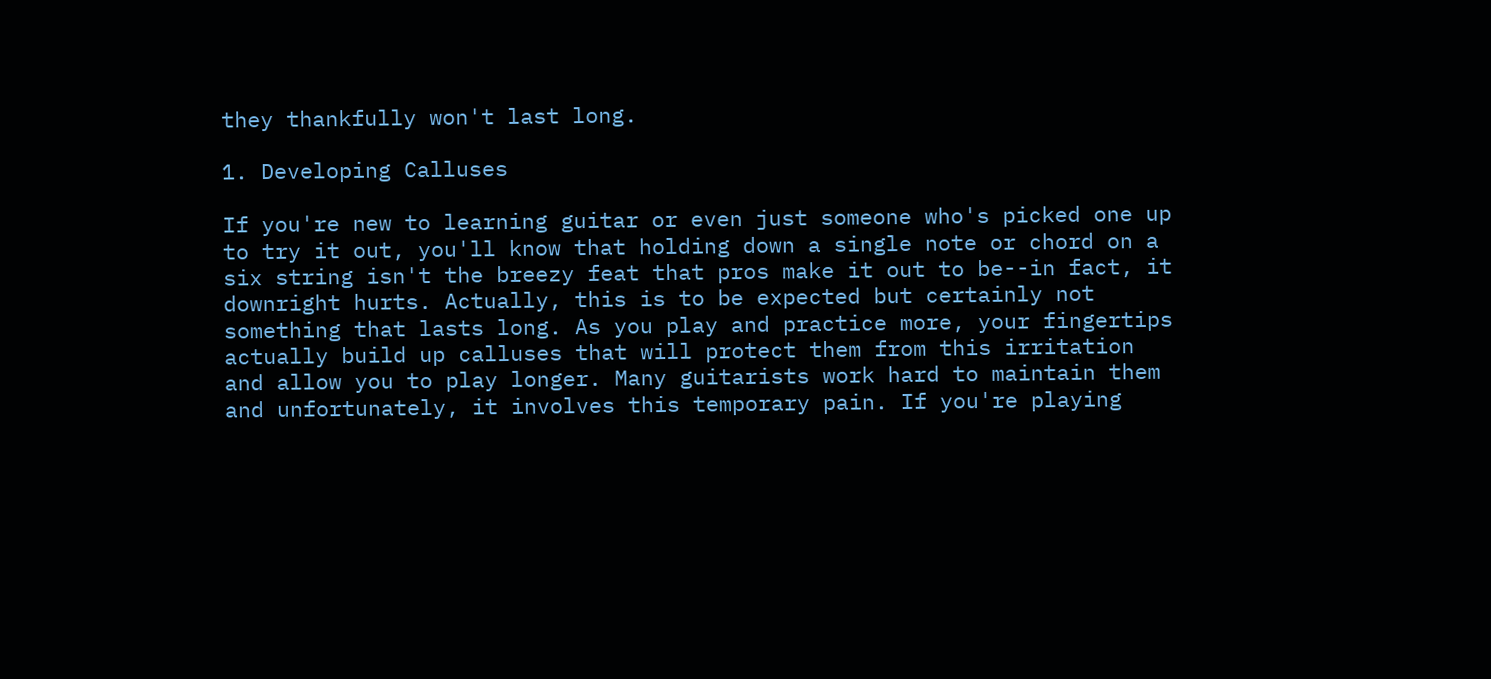they thankfully won't last long.

1. Developing Calluses

If you're new to learning guitar or even just someone who's picked one up to try it out, you'll know that holding down a single note or chord on a six string isn't the breezy feat that pros make it out to be--in fact, it downright hurts. Actually, this is to be expected but certainly not something that lasts long. As you play and practice more, your fingertips actually build up calluses that will protect them from this irritation and allow you to play longer. Many guitarists work hard to maintain them and unfortunately, it involves this temporary pain. If you're playing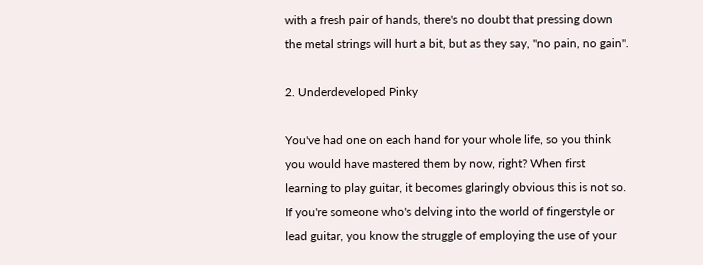with a fresh pair of hands, there's no doubt that pressing down the metal strings will hurt a bit, but as they say, "no pain, no gain".

2. Underdeveloped Pinky

You've had one on each hand for your whole life, so you think you would have mastered them by now, right? When first learning to play guitar, it becomes glaringly obvious this is not so. If you're someone who's delving into the world of fingerstyle or lead guitar, you know the struggle of employing the use of your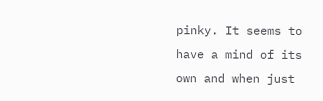pinky. It seems to have a mind of its own and when just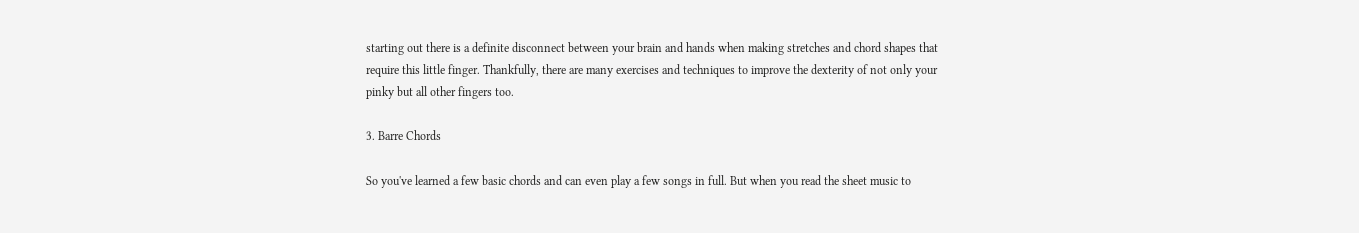starting out there is a definite disconnect between your brain and hands when making stretches and chord shapes that require this little finger. Thankfully, there are many exercises and techniques to improve the dexterity of not only your pinky but all other fingers too.

3. Barre Chords

So you've learned a few basic chords and can even play a few songs in full. But when you read the sheet music to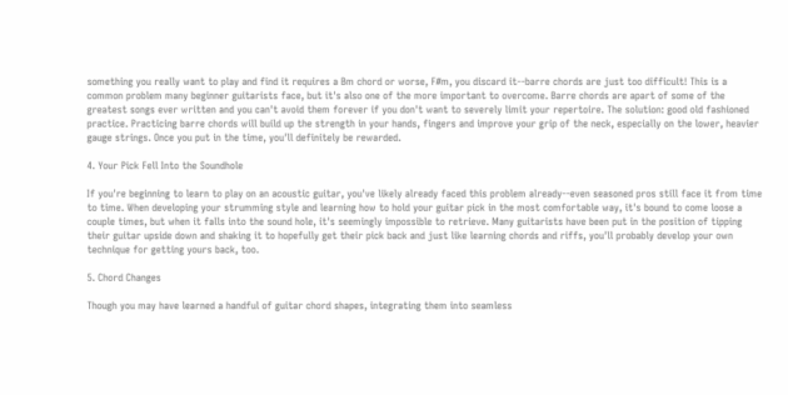something you really want to play and find it requires a Bm chord or worse, F#m, you discard it--barre chords are just too difficult! This is a common problem many beginner guitarists face, but it's also one of the more important to overcome. Barre chords are apart of some of the greatest songs ever written and you can't avoid them forever if you don't want to severely limit your repertoire. The solution: good old fashioned practice. Practicing barre chords will build up the strength in your hands, fingers and improve your grip of the neck, especially on the lower, heavier gauge strings. Once you put in the time, you'll definitely be rewarded.

4. Your Pick Fell Into the Soundhole

If you're beginning to learn to play on an acoustic guitar, you've likely already faced this problem already--even seasoned pros still face it from time to time. When developing your strumming style and learning how to hold your guitar pick in the most comfortable way, it's bound to come loose a couple times, but when it falls into the sound hole, it's seemingly impossible to retrieve. Many guitarists have been put in the position of tipping their guitar upside down and shaking it to hopefully get their pick back and just like learning chords and riffs, you'll probably develop your own technique for getting yours back, too.

5. Chord Changes

Though you may have learned a handful of guitar chord shapes, integrating them into seamless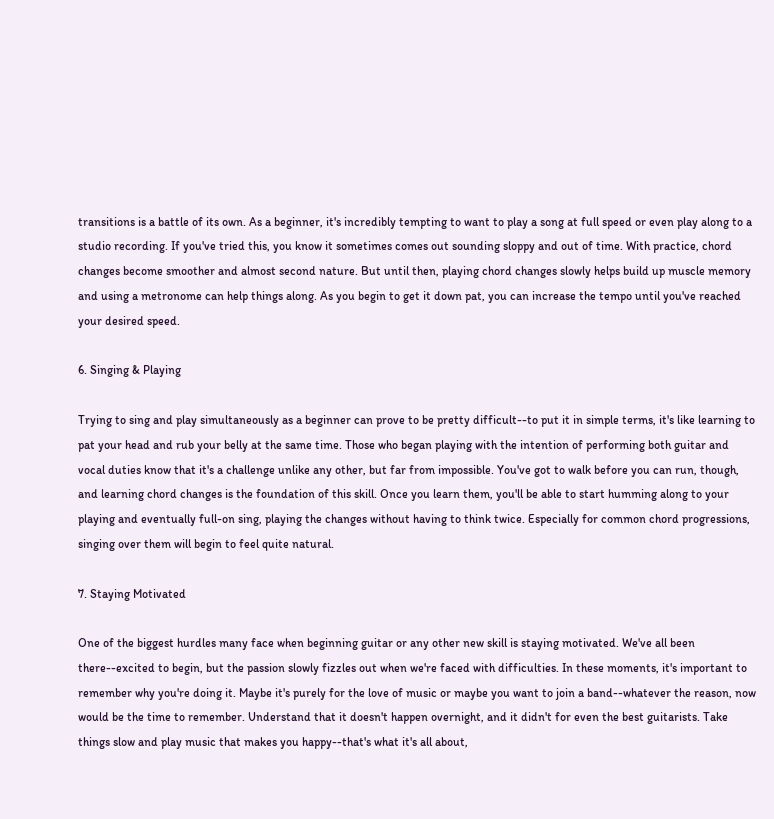transitions is a battle of its own. As a beginner, it's incredibly tempting to want to play a song at full speed or even play along to a studio recording. If you've tried this, you know it sometimes comes out sounding sloppy and out of time. With practice, chord changes become smoother and almost second nature. But until then, playing chord changes slowly helps build up muscle memory and using a metronome can help things along. As you begin to get it down pat, you can increase the tempo until you've reached your desired speed.

6. Singing & Playing

Trying to sing and play simultaneously as a beginner can prove to be pretty difficult--to put it in simple terms, it's like learning to pat your head and rub your belly at the same time. Those who began playing with the intention of performing both guitar and vocal duties know that it's a challenge unlike any other, but far from impossible. You've got to walk before you can run, though, and learning chord changes is the foundation of this skill. Once you learn them, you'll be able to start humming along to your playing and eventually full-on sing, playing the changes without having to think twice. Especially for common chord progressions, singing over them will begin to feel quite natural.

7. Staying Motivated

One of the biggest hurdles many face when beginning guitar or any other new skill is staying motivated. We've all been there--excited to begin, but the passion slowly fizzles out when we're faced with difficulties. In these moments, it's important to remember why you're doing it. Maybe it's purely for the love of music or maybe you want to join a band--whatever the reason, now would be the time to remember. Understand that it doesn't happen overnight, and it didn't for even the best guitarists. Take things slow and play music that makes you happy--that's what it's all about,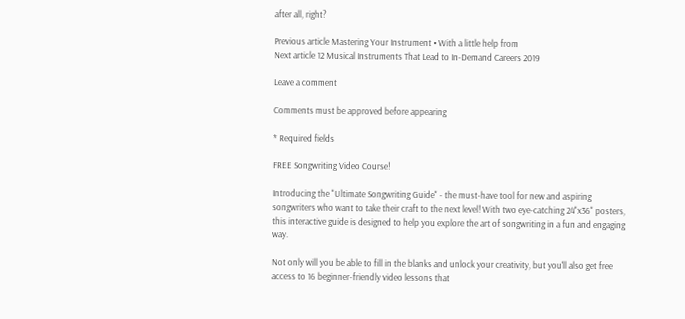after all, right?

Previous article Mastering Your Instrument • With a little help from
Next article 12 Musical Instruments That Lead to In-Demand Careers 2019

Leave a comment

Comments must be approved before appearing

* Required fields

FREE Songwriting Video Course!

Introducing the "Ultimate Songwriting Guide" - the must-have tool for new and aspiring songwriters who want to take their craft to the next level! With two eye-catching 24"x36" posters, this interactive guide is designed to help you explore the art of songwriting in a fun and engaging way.

Not only will you be able to fill in the blanks and unlock your creativity, but you'll also get free access to 16 beginner-friendly video lessons that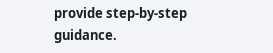provide step-by-step guidance.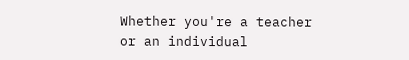Whether you're a teacher or an individual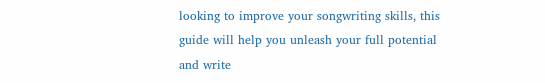looking to improve your songwriting skills, this guide will help you unleash your full potential and write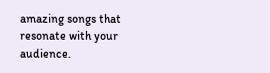amazing songs that resonate with your audience.